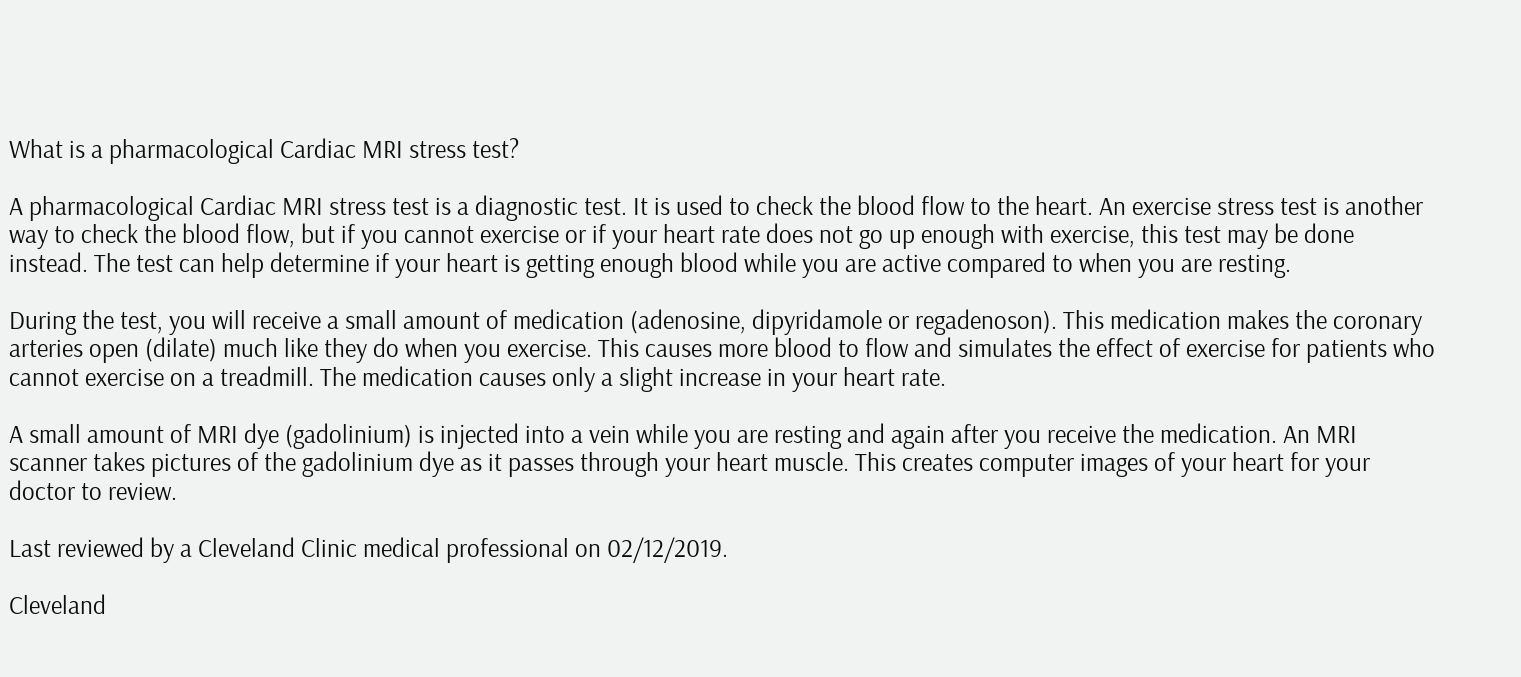What is a pharmacological Cardiac MRI stress test?

A pharmacological Cardiac MRI stress test is a diagnostic test. It is used to check the blood flow to the heart. An exercise stress test is another way to check the blood flow, but if you cannot exercise or if your heart rate does not go up enough with exercise, this test may be done instead. The test can help determine if your heart is getting enough blood while you are active compared to when you are resting.

During the test, you will receive a small amount of medication (adenosine, dipyridamole or regadenoson). This medication makes the coronary arteries open (dilate) much like they do when you exercise. This causes more blood to flow and simulates the effect of exercise for patients who cannot exercise on a treadmill. The medication causes only a slight increase in your heart rate.

A small amount of MRI dye (gadolinium) is injected into a vein while you are resting and again after you receive the medication. An MRI scanner takes pictures of the gadolinium dye as it passes through your heart muscle. This creates computer images of your heart for your doctor to review.

Last reviewed by a Cleveland Clinic medical professional on 02/12/2019.

Cleveland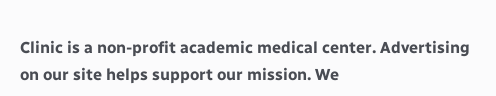Clinic is a non-profit academic medical center. Advertising on our site helps support our mission. We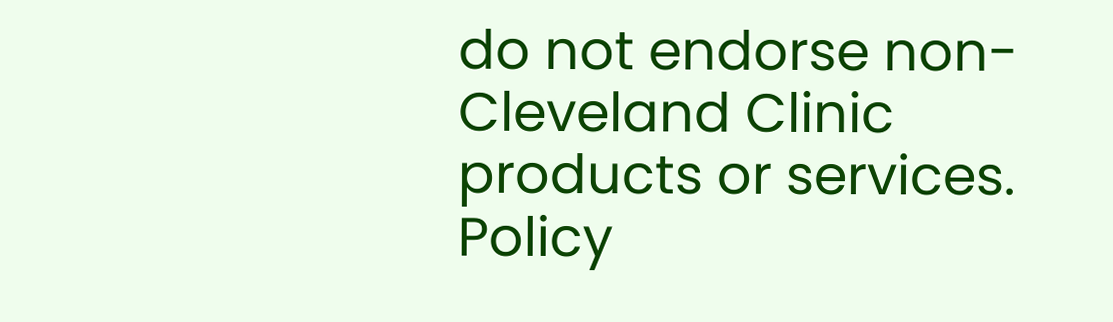do not endorse non-Cleveland Clinic products or services. Policy